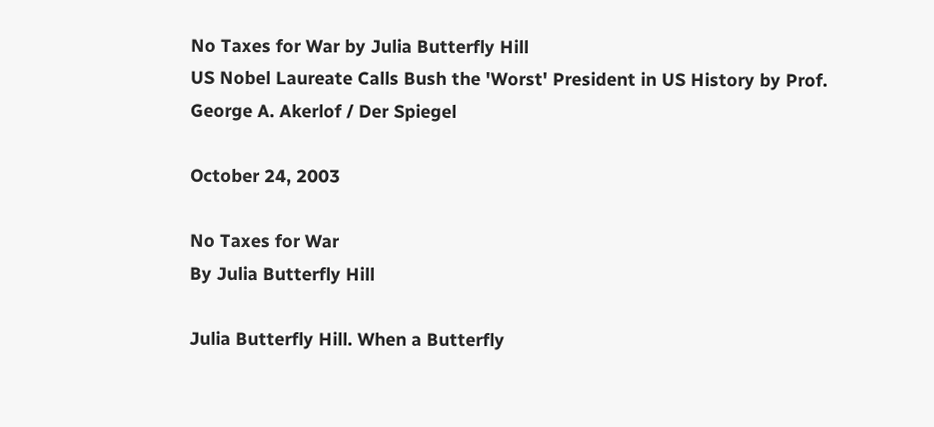No Taxes for War by Julia Butterfly Hill
US Nobel Laureate Calls Bush the 'Worst' President in US History by Prof. George A. Akerlof / Der Spiegel

October 24, 2003

No Taxes for War
By Julia Butterfly Hill

Julia Butterfly Hill. When a Butterfly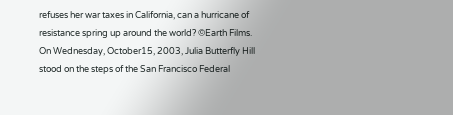refuses her war taxes in California, can a hurricane of resistance spring up around the world? ©Earth Films.
On Wednesday, October15, 2003, Julia Butterfly Hill stood on the steps of the San Francisco Federal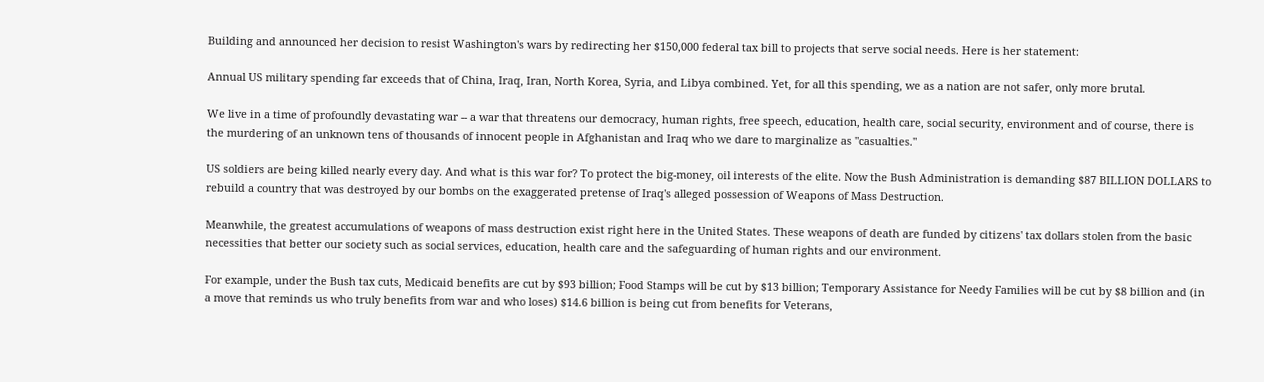Building and announced her decision to resist Washington's wars by redirecting her $150,000 federal tax bill to projects that serve social needs. Here is her statement:

Annual US military spending far exceeds that of China, Iraq, Iran, North Korea, Syria, and Libya combined. Yet, for all this spending, we as a nation are not safer, only more brutal.

We live in a time of profoundly devastating war -- a war that threatens our democracy, human rights, free speech, education, health care, social security, environment and of course, there is the murdering of an unknown tens of thousands of innocent people in Afghanistan and Iraq who we dare to marginalize as "casualties."

US soldiers are being killed nearly every day. And what is this war for? To protect the big-money, oil interests of the elite. Now the Bush Administration is demanding $87 BILLION DOLLARS to rebuild a country that was destroyed by our bombs on the exaggerated pretense of Iraq's alleged possession of Weapons of Mass Destruction.

Meanwhile, the greatest accumulations of weapons of mass destruction exist right here in the United States. These weapons of death are funded by citizens' tax dollars stolen from the basic necessities that better our society such as social services, education, health care and the safeguarding of human rights and our environment.

For example, under the Bush tax cuts, Medicaid benefits are cut by $93 billion; Food Stamps will be cut by $13 billion; Temporary Assistance for Needy Families will be cut by $8 billion and (in a move that reminds us who truly benefits from war and who loses) $14.6 billion is being cut from benefits for Veterans,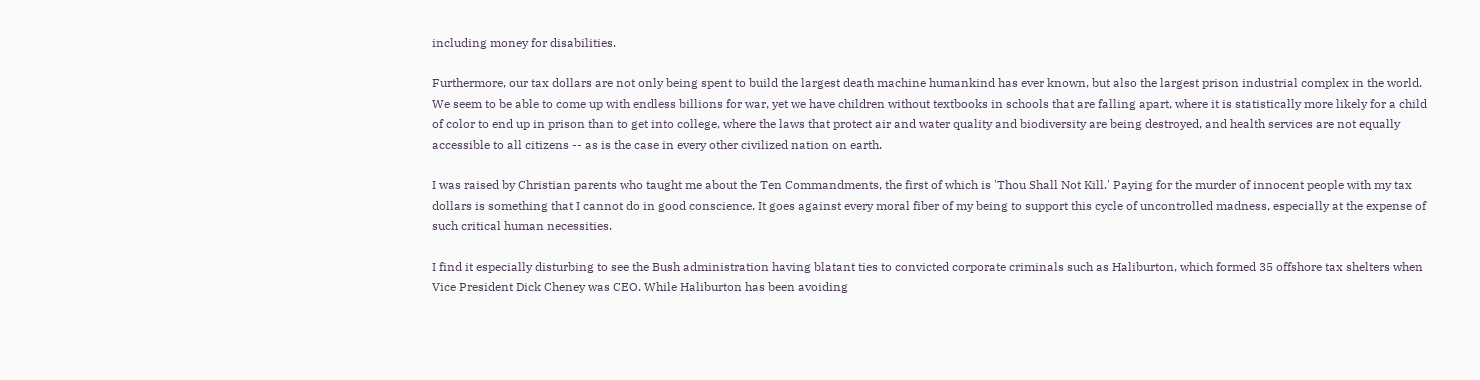including money for disabilities.

Furthermore, our tax dollars are not only being spent to build the largest death machine humankind has ever known, but also the largest prison industrial complex in the world. We seem to be able to come up with endless billions for war, yet we have children without textbooks in schools that are falling apart, where it is statistically more likely for a child of color to end up in prison than to get into college, where the laws that protect air and water quality and biodiversity are being destroyed, and health services are not equally accessible to all citizens -- as is the case in every other civilized nation on earth.

I was raised by Christian parents who taught me about the Ten Commandments, the first of which is 'Thou Shall Not Kill.' Paying for the murder of innocent people with my tax dollars is something that I cannot do in good conscience. It goes against every moral fiber of my being to support this cycle of uncontrolled madness, especially at the expense of such critical human necessities.

I find it especially disturbing to see the Bush administration having blatant ties to convicted corporate criminals such as Haliburton, which formed 35 offshore tax shelters when Vice President Dick Cheney was CEO. While Haliburton has been avoiding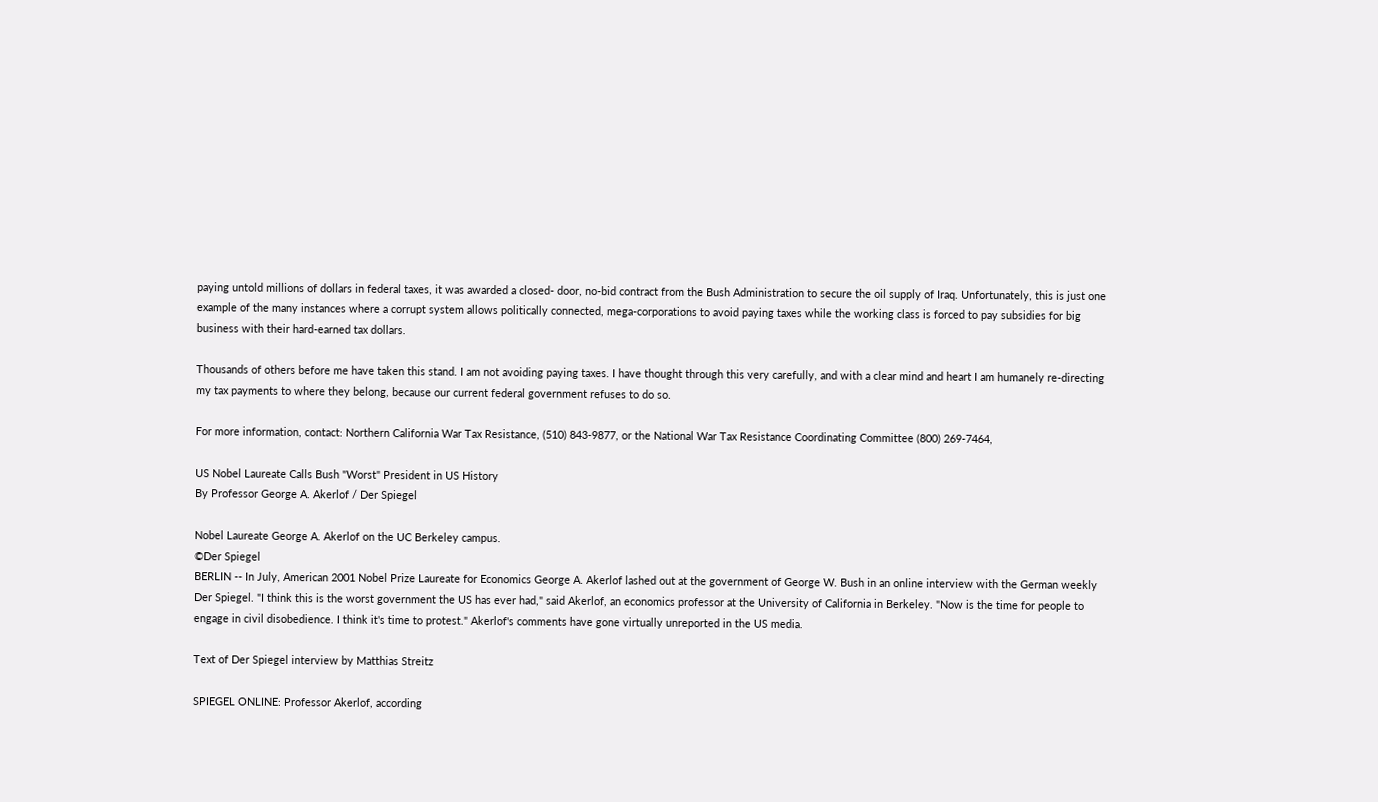paying untold millions of dollars in federal taxes, it was awarded a closed- door, no-bid contract from the Bush Administration to secure the oil supply of Iraq. Unfortunately, this is just one example of the many instances where a corrupt system allows politically connected, mega-corporations to avoid paying taxes while the working class is forced to pay subsidies for big business with their hard-earned tax dollars.

Thousands of others before me have taken this stand. I am not avoiding paying taxes. I have thought through this very carefully, and with a clear mind and heart I am humanely re-directing my tax payments to where they belong, because our current federal government refuses to do so.

For more information, contact: Northern California War Tax Resistance, (510) 843-9877, or the National War Tax Resistance Coordinating Committee (800) 269-7464,

US Nobel Laureate Calls Bush "Worst" President in US History
By Professor George A. Akerlof / Der Spiegel

Nobel Laureate George A. Akerlof on the UC Berkeley campus.
©Der Spiegel
BERLIN -- In July, American 2001 Nobel Prize Laureate for Economics George A. Akerlof lashed out at the government of George W. Bush in an online interview with the German weekly Der Spiegel. "I think this is the worst government the US has ever had," said Akerlof, an economics professor at the University of California in Berkeley. "Now is the time for people to engage in civil disobedience. I think it's time to protest." Akerlof's comments have gone virtually unreported in the US media.

Text of Der Spiegel interview by Matthias Streitz

SPIEGEL ONLINE: Professor Akerlof, according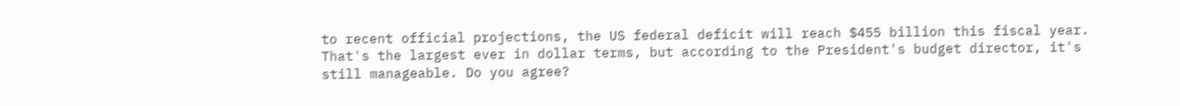to recent official projections, the US federal deficit will reach $455 billion this fiscal year. That's the largest ever in dollar terms, but according to the President's budget director, it's still manageable. Do you agree?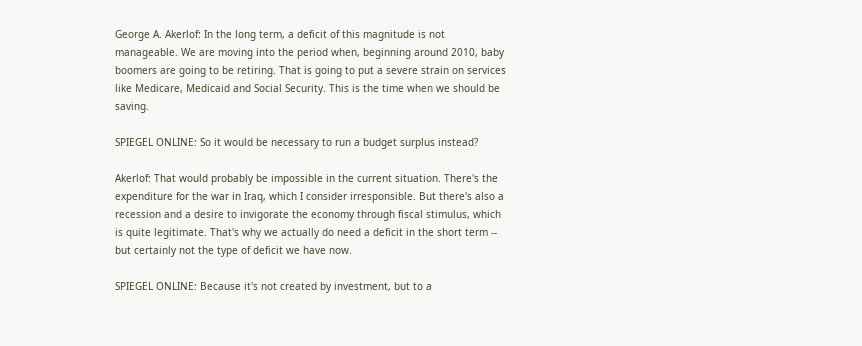George A. Akerlof: In the long term, a deficit of this magnitude is not manageable. We are moving into the period when, beginning around 2010, baby boomers are going to be retiring. That is going to put a severe strain on services like Medicare, Medicaid and Social Security. This is the time when we should be saving.

SPIEGEL ONLINE: So it would be necessary to run a budget surplus instead?

Akerlof: That would probably be impossible in the current situation. There's the expenditure for the war in Iraq, which I consider irresponsible. But there's also a recession and a desire to invigorate the economy through fiscal stimulus, which is quite legitimate. That's why we actually do need a deficit in the short term -- but certainly not the type of deficit we have now.

SPIEGEL ONLINE: Because it's not created by investment, but to a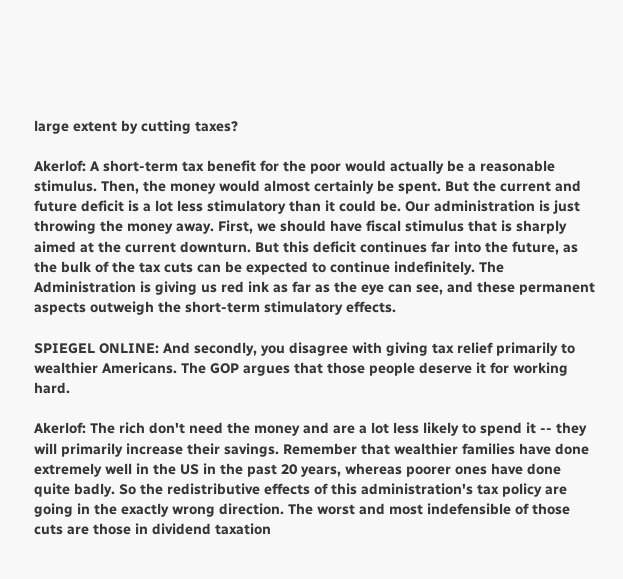large extent by cutting taxes?

Akerlof: A short-term tax benefit for the poor would actually be a reasonable stimulus. Then, the money would almost certainly be spent. But the current and future deficit is a lot less stimulatory than it could be. Our administration is just throwing the money away. First, we should have fiscal stimulus that is sharply aimed at the current downturn. But this deficit continues far into the future, as the bulk of the tax cuts can be expected to continue indefinitely. The Administration is giving us red ink as far as the eye can see, and these permanent aspects outweigh the short-term stimulatory effects.

SPIEGEL ONLINE: And secondly, you disagree with giving tax relief primarily to wealthier Americans. The GOP argues that those people deserve it for working hard.

Akerlof: The rich don't need the money and are a lot less likely to spend it -- they will primarily increase their savings. Remember that wealthier families have done extremely well in the US in the past 20 years, whereas poorer ones have done quite badly. So the redistributive effects of this administration's tax policy are going in the exactly wrong direction. The worst and most indefensible of those cuts are those in dividend taxation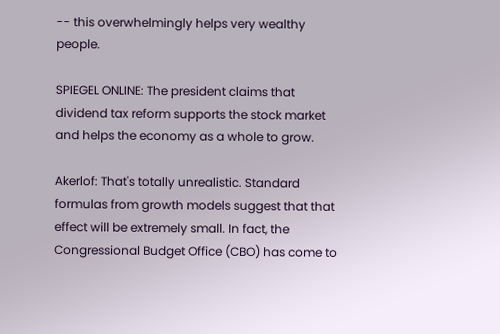-- this overwhelmingly helps very wealthy people.

SPIEGEL ONLINE: The president claims that dividend tax reform supports the stock market and helps the economy as a whole to grow.

Akerlof: That's totally unrealistic. Standard formulas from growth models suggest that that effect will be extremely small. In fact, the Congressional Budget Office (CBO) has come to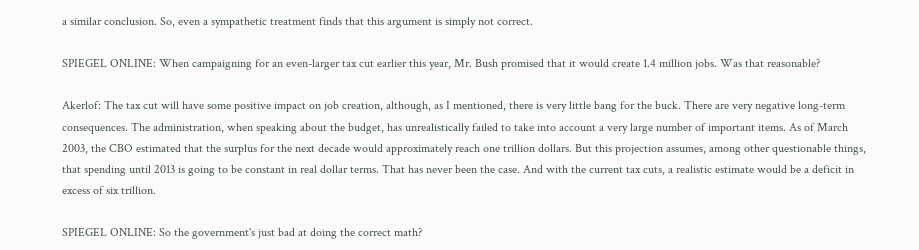a similar conclusion. So, even a sympathetic treatment finds that this argument is simply not correct.

SPIEGEL ONLINE: When campaigning for an even-larger tax cut earlier this year, Mr. Bush promised that it would create 1.4 million jobs. Was that reasonable?

Akerlof: The tax cut will have some positive impact on job creation, although, as I mentioned, there is very little bang for the buck. There are very negative long-term consequences. The administration, when speaking about the budget, has unrealistically failed to take into account a very large number of important items. As of March 2003, the CBO estimated that the surplus for the next decade would approximately reach one trillion dollars. But this projection assumes, among other questionable things, that spending until 2013 is going to be constant in real dollar terms. That has never been the case. And with the current tax cuts, a realistic estimate would be a deficit in excess of six trillion.

SPIEGEL ONLINE: So the government's just bad at doing the correct math?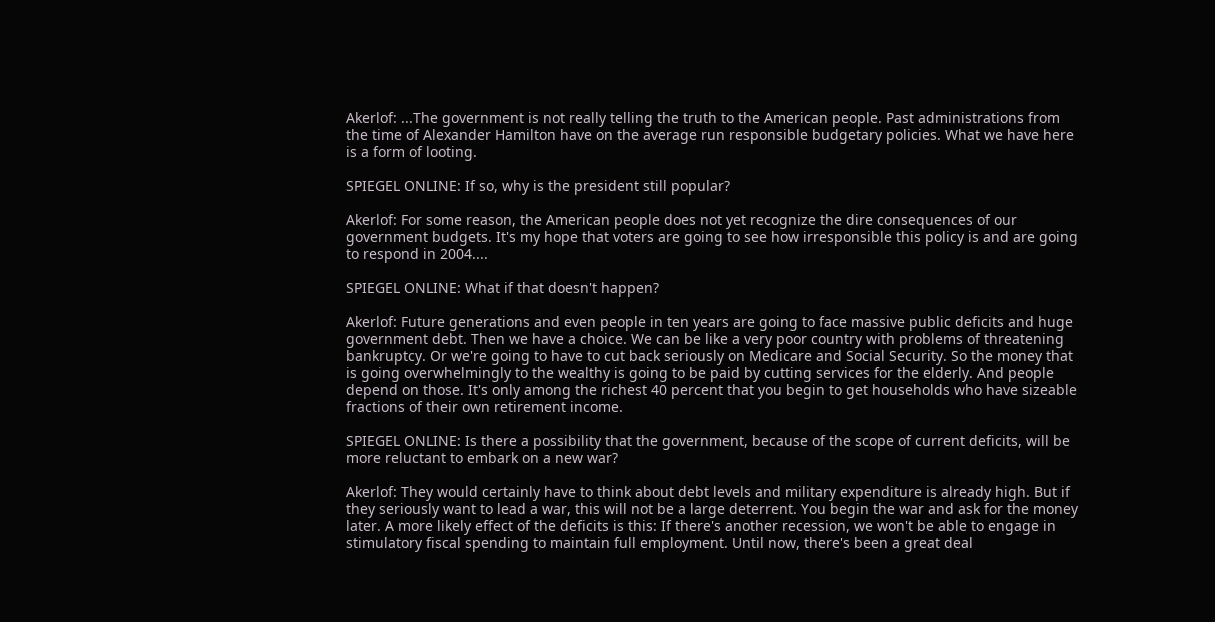Akerlof: ...The government is not really telling the truth to the American people. Past administrations from the time of Alexander Hamilton have on the average run responsible budgetary policies. What we have here is a form of looting.

SPIEGEL ONLINE: If so, why is the president still popular?

Akerlof: For some reason, the American people does not yet recognize the dire consequences of our government budgets. It's my hope that voters are going to see how irresponsible this policy is and are going to respond in 2004....

SPIEGEL ONLINE: What if that doesn't happen?

Akerlof: Future generations and even people in ten years are going to face massive public deficits and huge government debt. Then we have a choice. We can be like a very poor country with problems of threatening bankruptcy. Or we're going to have to cut back seriously on Medicare and Social Security. So the money that is going overwhelmingly to the wealthy is going to be paid by cutting services for the elderly. And people depend on those. It's only among the richest 40 percent that you begin to get households who have sizeable fractions of their own retirement income.

SPIEGEL ONLINE: Is there a possibility that the government, because of the scope of current deficits, will be more reluctant to embark on a new war?

Akerlof: They would certainly have to think about debt levels and military expenditure is already high. But if they seriously want to lead a war, this will not be a large deterrent. You begin the war and ask for the money later. A more likely effect of the deficits is this: If there's another recession, we won't be able to engage in stimulatory fiscal spending to maintain full employment. Until now, there's been a great deal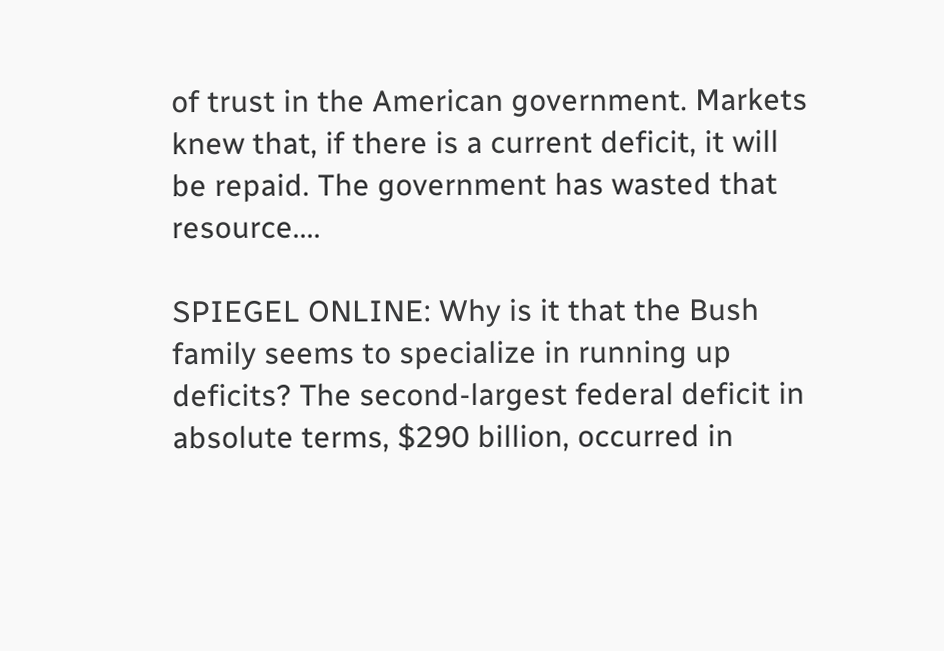of trust in the American government. Markets knew that, if there is a current deficit, it will be repaid. The government has wasted that resource....

SPIEGEL ONLINE: Why is it that the Bush family seems to specialize in running up deficits? The second-largest federal deficit in absolute terms, $290 billion, occurred in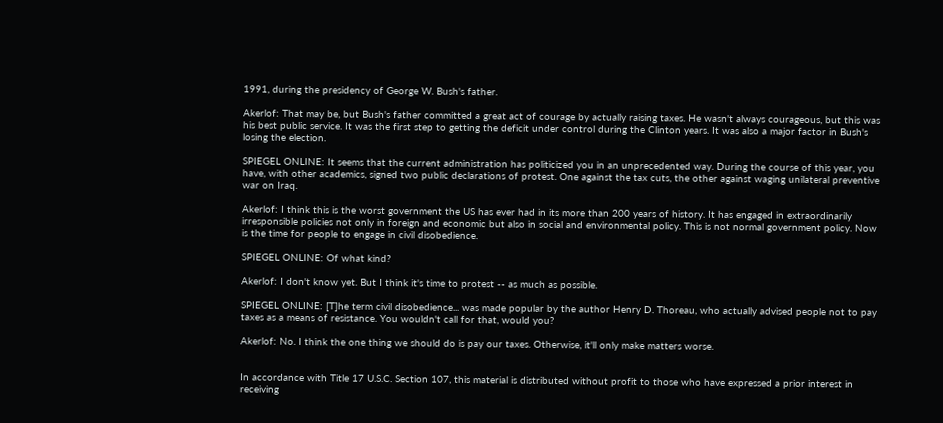1991, during the presidency of George W. Bush's father.

Akerlof: That may be, but Bush's father committed a great act of courage by actually raising taxes. He wasn't always courageous, but this was his best public service. It was the first step to getting the deficit under control during the Clinton years. It was also a major factor in Bush's losing the election.

SPIEGEL ONLINE: It seems that the current administration has politicized you in an unprecedented way. During the course of this year, you have, with other academics, signed two public declarations of protest. One against the tax cuts, the other against waging unilateral preventive war on Iraq.

Akerlof: I think this is the worst government the US has ever had in its more than 200 years of history. It has engaged in extraordinarily irresponsible policies not only in foreign and economic but also in social and environmental policy. This is not normal government policy. Now is the time for people to engage in civil disobedience.

SPIEGEL ONLINE: Of what kind?

Akerlof: I don't know yet. But I think it's time to protest -- as much as possible.

SPIEGEL ONLINE: [T]he term civil disobedience... was made popular by the author Henry D. Thoreau, who actually advised people not to pay taxes as a means of resistance. You wouldn't call for that, would you?

Akerlof: No. I think the one thing we should do is pay our taxes. Otherwise, it'll only make matters worse.


In accordance with Title 17 U.S.C. Section 107, this material is distributed without profit to those who have expressed a prior interest in receiving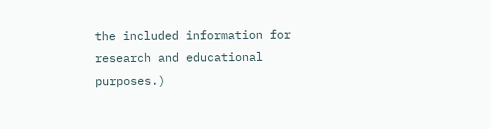the included information for research and educational purposes.)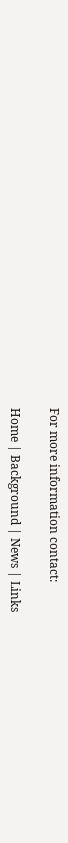For more information contact:

Home | Background | News | Links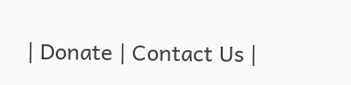| Donate | Contact Us |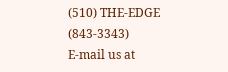(510) THE-EDGE (843-3343)
E-mail us at